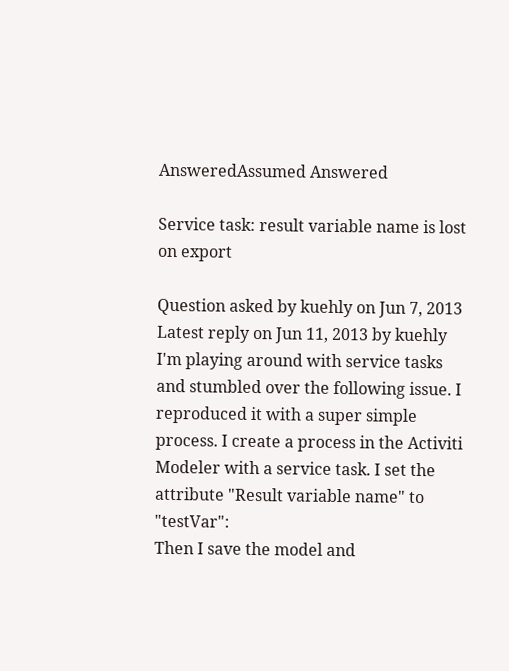AnsweredAssumed Answered

Service task: result variable name is lost on export

Question asked by kuehly on Jun 7, 2013
Latest reply on Jun 11, 2013 by kuehly
I'm playing around with service tasks and stumbled over the following issue. I reproduced it with a super simple process. I create a process in the Activiti Modeler with a service task. I set the attribute "Result variable name" to "testVar":
Then I save the model and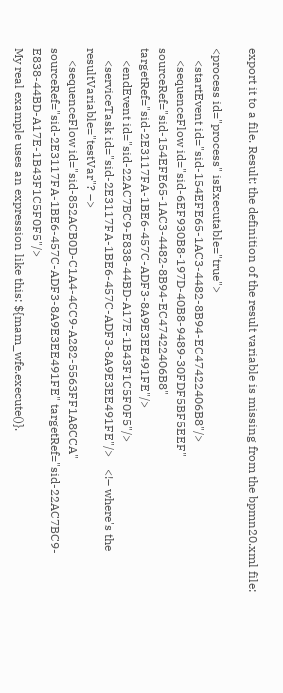export it to a file. Result: the definition of the result variable is missing from the bpmn20.xml file:

<process id="process" isExecutable="true">
    <startEvent id="sid-154EFE65-1AC3-4482-8B94-EC47422406B8"/>
    <sequenceFlow id="sid-6EF930B8-197D-40B8-9489-30FDF5BF5EEF" sourceRef="sid-154EFE65-1AC3-4482-8B94-EC47422406B8" targetRef="sid-2E3117FA-1BE6-457C-ADF3-8A9E3EE491FE"/>
    <endEvent id="sid-22AC7BC9-E838-44BD-A17E-1B43F1C5F0F5"/>
    <serviceTask id="sid-2E3117FA-1BE6-457C-ADF3-8A9E3EE491FE"/>    <!– where's the resultVariable="testVar"? –>
    <sequenceFlow id="sid-852ACB0D-C1A4-4CC9-A282-5563FF1A8CCA" sourceRef="sid-2E3117FA-1BE6-457C-ADF3-8A9E3EE491FE" targetRef="sid-22AC7BC9-E838-44BD-A17E-1B43F1C5F0F5"/>
My real example uses an expression like this: ${mam_wfe.execute()}.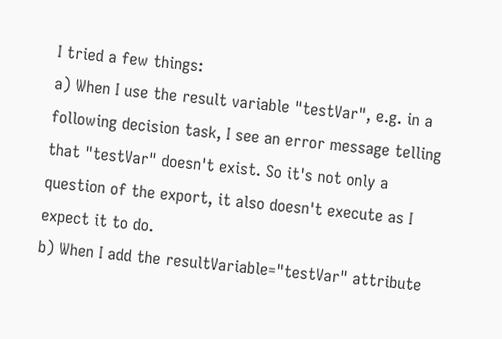I tried a few things:
a) When I use the result variable "testVar", e.g. in a following decision task, I see an error message telling that "testVar" doesn't exist. So it's not only a question of the export, it also doesn't execute as I expect it to do.
b) When I add the resultVariable="testVar" attribute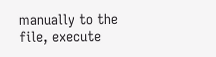manually to the file, execute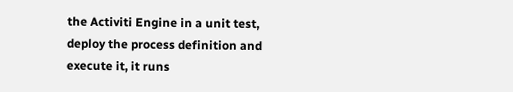the Activiti Engine in a unit test, deploy the process definition and execute it, it runs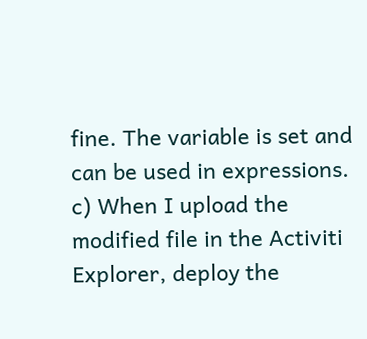fine. The variable is set and can be used in expressions.
c) When I upload the modified file in the Activiti Explorer, deploy the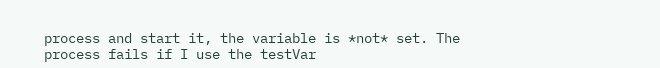process and start it, the variable is *not* set. The process fails if I use the testVar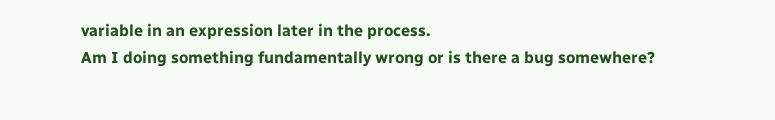variable in an expression later in the process.
Am I doing something fundamentally wrong or is there a bug somewhere?